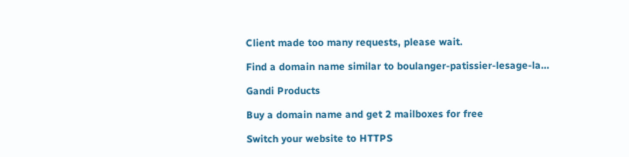Client made too many requests, please wait.

Find a domain name similar to boulanger-patissier-lesage-la…

Gandi Products

Buy a domain name and get 2 mailboxes for free

Switch your website to HTTPS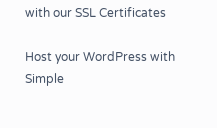with our SSL Certificates

Host your WordPress with Simple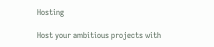Hosting

Host your ambitious projects with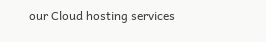our Cloud hosting services